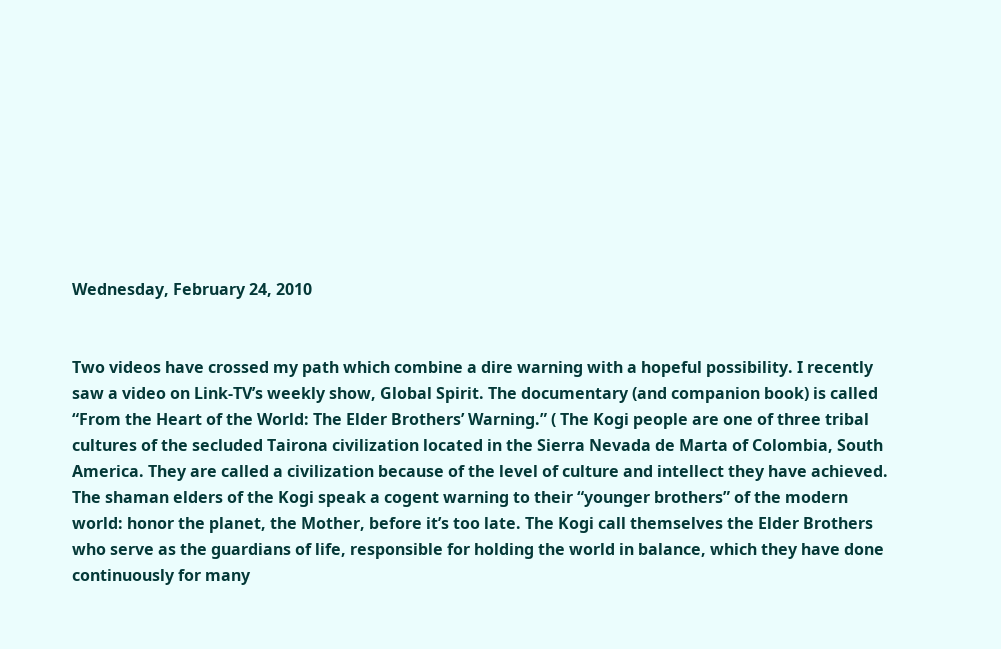Wednesday, February 24, 2010


Two videos have crossed my path which combine a dire warning with a hopeful possibility. I recently saw a video on Link-TV’s weekly show, Global Spirit. The documentary (and companion book) is called “From the Heart of the World: The Elder Brothers’ Warning.” ( The Kogi people are one of three tribal cultures of the secluded Tairona civilization located in the Sierra Nevada de Marta of Colombia, South America. They are called a civilization because of the level of culture and intellect they have achieved. The shaman elders of the Kogi speak a cogent warning to their “younger brothers” of the modern world: honor the planet, the Mother, before it’s too late. The Kogi call themselves the Elder Brothers who serve as the guardians of life, responsible for holding the world in balance, which they have done continuously for many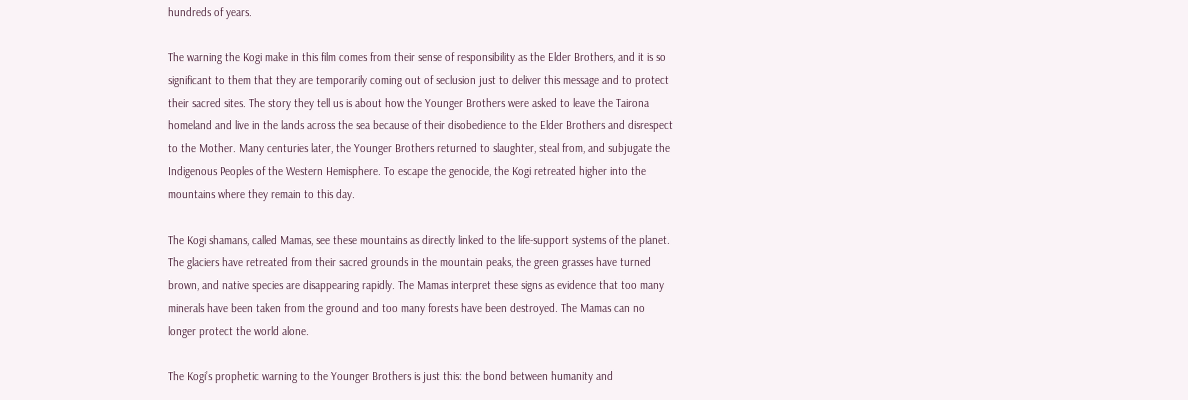hundreds of years.

The warning the Kogi make in this film comes from their sense of responsibility as the Elder Brothers, and it is so significant to them that they are temporarily coming out of seclusion just to deliver this message and to protect their sacred sites. The story they tell us is about how the Younger Brothers were asked to leave the Tairona homeland and live in the lands across the sea because of their disobedience to the Elder Brothers and disrespect to the Mother. Many centuries later, the Younger Brothers returned to slaughter, steal from, and subjugate the Indigenous Peoples of the Western Hemisphere. To escape the genocide, the Kogi retreated higher into the mountains where they remain to this day.

The Kogi shamans, called Mamas, see these mountains as directly linked to the life-support systems of the planet. The glaciers have retreated from their sacred grounds in the mountain peaks, the green grasses have turned brown, and native species are disappearing rapidly. The Mamas interpret these signs as evidence that too many minerals have been taken from the ground and too many forests have been destroyed. The Mamas can no longer protect the world alone.

The Kogi’s prophetic warning to the Younger Brothers is just this: the bond between humanity and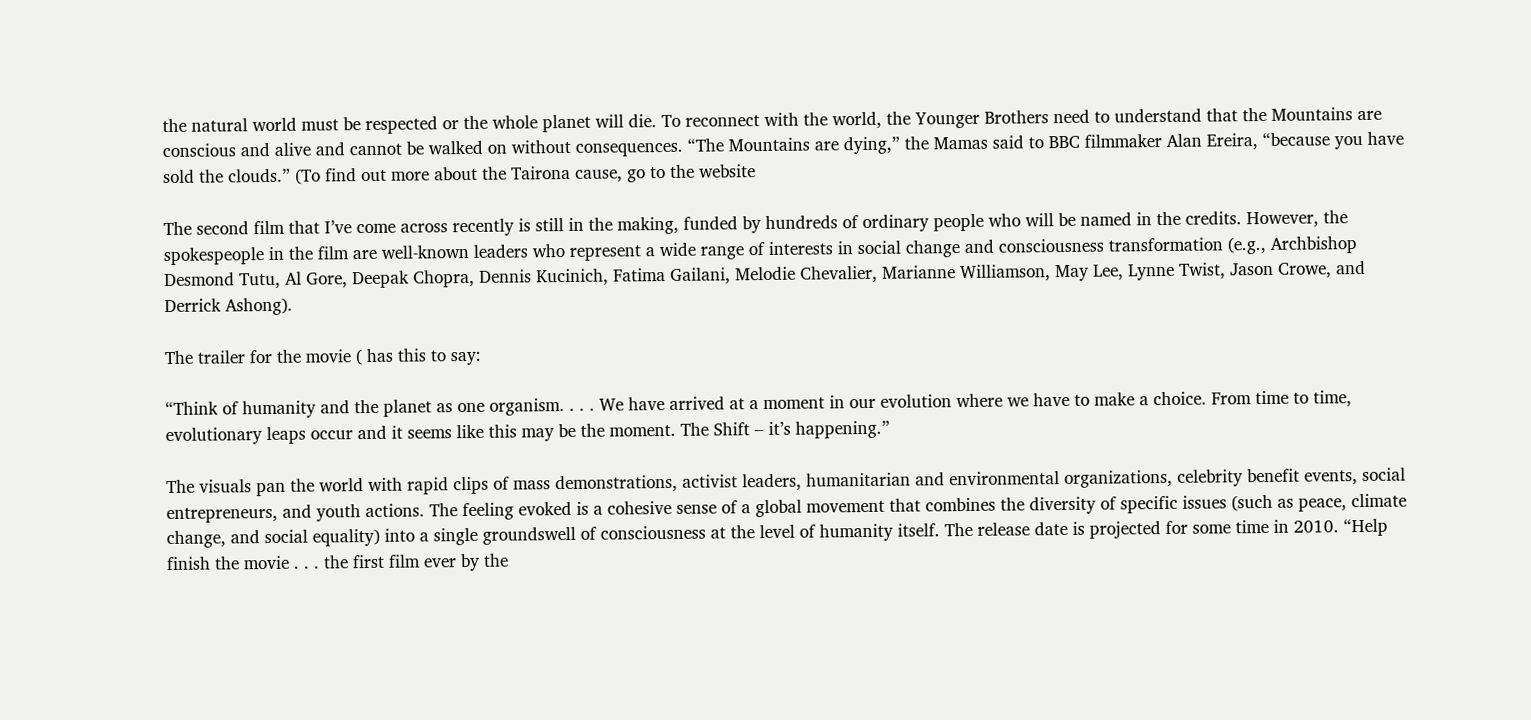the natural world must be respected or the whole planet will die. To reconnect with the world, the Younger Brothers need to understand that the Mountains are conscious and alive and cannot be walked on without consequences. “The Mountains are dying,” the Mamas said to BBC filmmaker Alan Ereira, “because you have sold the clouds.” (To find out more about the Tairona cause, go to the website

The second film that I’ve come across recently is still in the making, funded by hundreds of ordinary people who will be named in the credits. However, the spokespeople in the film are well-known leaders who represent a wide range of interests in social change and consciousness transformation (e.g., Archbishop Desmond Tutu, Al Gore, Deepak Chopra, Dennis Kucinich, Fatima Gailani, Melodie Chevalier, Marianne Williamson, May Lee, Lynne Twist, Jason Crowe, and Derrick Ashong).

The trailer for the movie ( has this to say:

“Think of humanity and the planet as one organism. . . . We have arrived at a moment in our evolution where we have to make a choice. From time to time, evolutionary leaps occur and it seems like this may be the moment. The Shift – it’s happening.”

The visuals pan the world with rapid clips of mass demonstrations, activist leaders, humanitarian and environmental organizations, celebrity benefit events, social entrepreneurs, and youth actions. The feeling evoked is a cohesive sense of a global movement that combines the diversity of specific issues (such as peace, climate change, and social equality) into a single groundswell of consciousness at the level of humanity itself. The release date is projected for some time in 2010. “Help finish the movie . . . the first film ever by the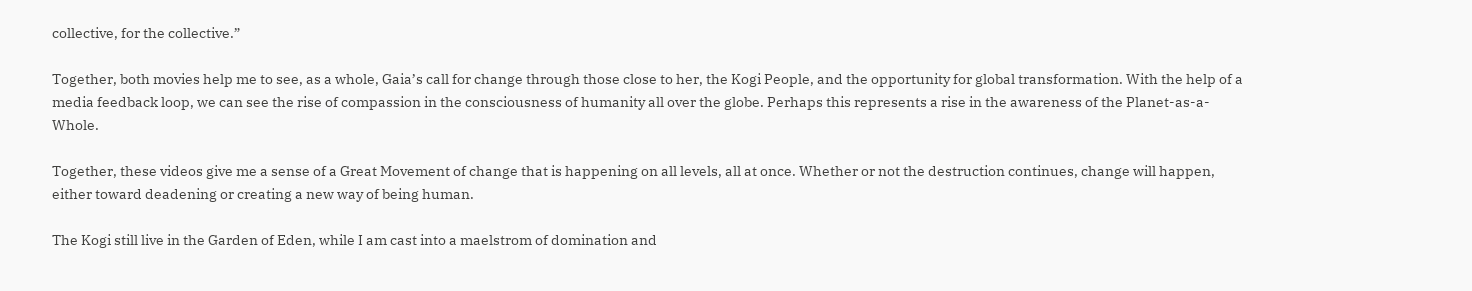collective, for the collective.”

Together, both movies help me to see, as a whole, Gaia’s call for change through those close to her, the Kogi People, and the opportunity for global transformation. With the help of a media feedback loop, we can see the rise of compassion in the consciousness of humanity all over the globe. Perhaps this represents a rise in the awareness of the Planet-as-a-Whole.

Together, these videos give me a sense of a Great Movement of change that is happening on all levels, all at once. Whether or not the destruction continues, change will happen, either toward deadening or creating a new way of being human.

The Kogi still live in the Garden of Eden, while I am cast into a maelstrom of domination and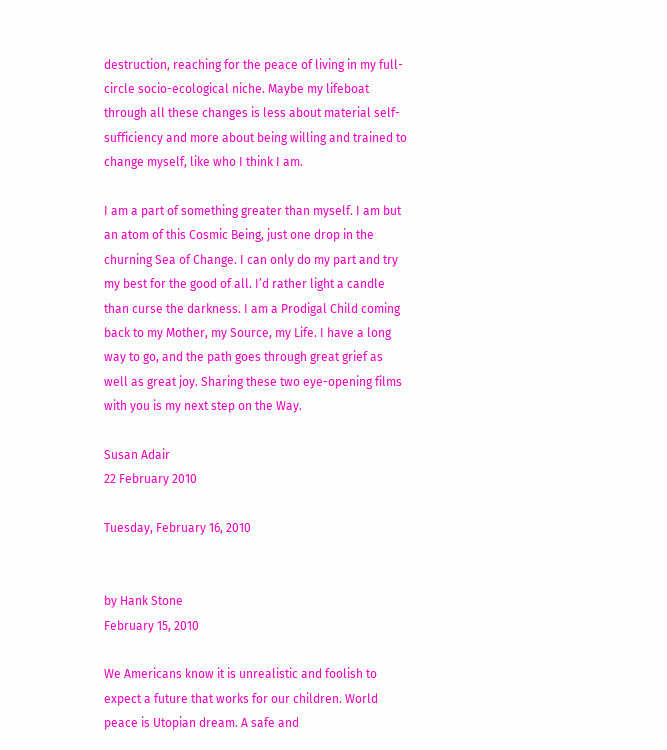destruction, reaching for the peace of living in my full-circle socio-ecological niche. Maybe my lifeboat through all these changes is less about material self-sufficiency and more about being willing and trained to change myself, like who I think I am.

I am a part of something greater than myself. I am but an atom of this Cosmic Being, just one drop in the churning Sea of Change. I can only do my part and try my best for the good of all. I’d rather light a candle than curse the darkness. I am a Prodigal Child coming back to my Mother, my Source, my Life. I have a long way to go, and the path goes through great grief as well as great joy. Sharing these two eye-opening films with you is my next step on the Way.

Susan Adair
22 February 2010

Tuesday, February 16, 2010


by Hank Stone
February 15, 2010

We Americans know it is unrealistic and foolish to expect a future that works for our children. World peace is Utopian dream. A safe and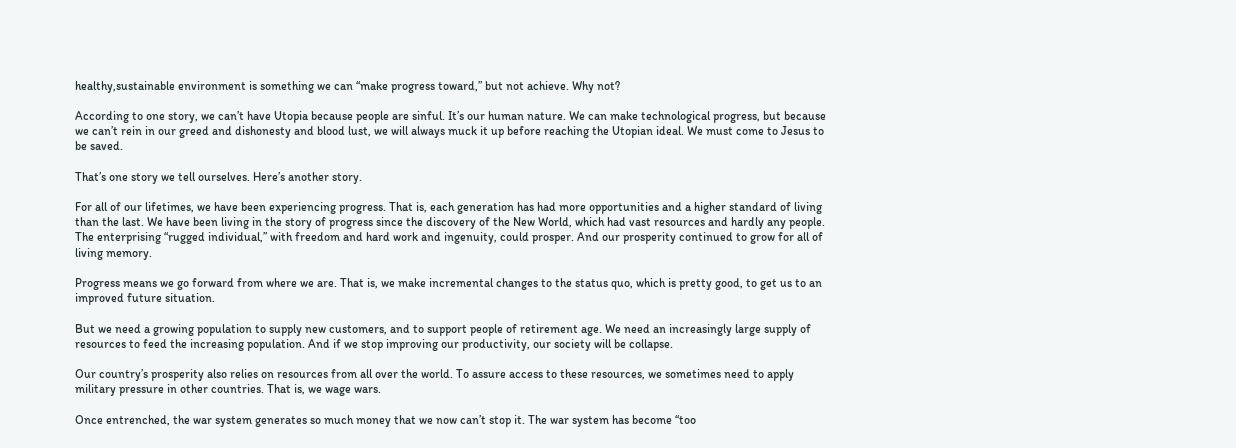healthy,sustainable environment is something we can “make progress toward,” but not achieve. Why not?

According to one story, we can’t have Utopia because people are sinful. It’s our human nature. We can make technological progress, but because we can’t rein in our greed and dishonesty and blood lust, we will always muck it up before reaching the Utopian ideal. We must come to Jesus to be saved.

That’s one story we tell ourselves. Here’s another story.

For all of our lifetimes, we have been experiencing progress. That is, each generation has had more opportunities and a higher standard of living than the last. We have been living in the story of progress since the discovery of the New World, which had vast resources and hardly any people. The enterprising “rugged individual,” with freedom and hard work and ingenuity, could prosper. And our prosperity continued to grow for all of living memory.

Progress means we go forward from where we are. That is, we make incremental changes to the status quo, which is pretty good, to get us to an improved future situation.

But we need a growing population to supply new customers, and to support people of retirement age. We need an increasingly large supply of resources to feed the increasing population. And if we stop improving our productivity, our society will be collapse.

Our country’s prosperity also relies on resources from all over the world. To assure access to these resources, we sometimes need to apply military pressure in other countries. That is, we wage wars.

Once entrenched, the war system generates so much money that we now can’t stop it. The war system has become “too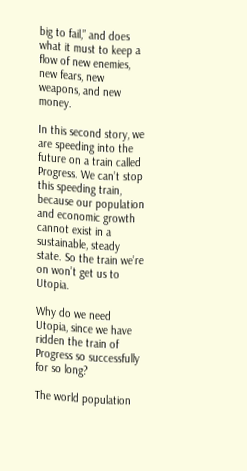big to fail,” and does what it must to keep a flow of new enemies, new fears, new weapons, and new money.

In this second story, we are speeding into the future on a train called Progress. We can’t stop this speeding train, because our population and economic growth cannot exist in a sustainable, steady state. So the train we’re on won’t get us to Utopia.

Why do we need Utopia, since we have ridden the train of Progress so successfully for so long?

The world population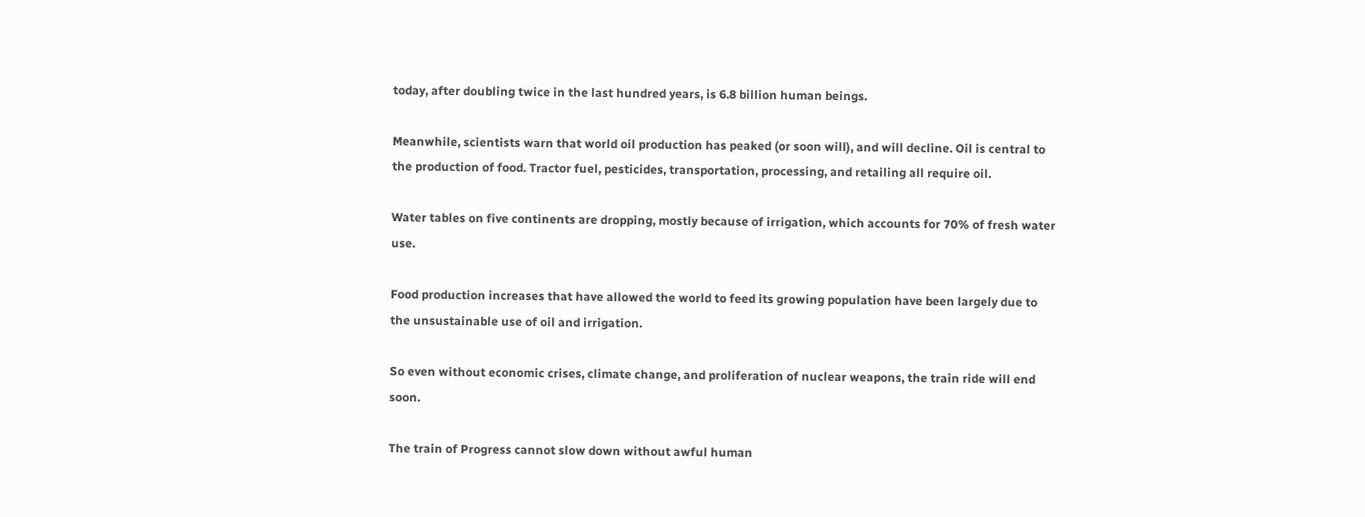today, after doubling twice in the last hundred years, is 6.8 billion human beings.

Meanwhile, scientists warn that world oil production has peaked (or soon will), and will decline. Oil is central to the production of food. Tractor fuel, pesticides, transportation, processing, and retailing all require oil.

Water tables on five continents are dropping, mostly because of irrigation, which accounts for 70% of fresh water use.

Food production increases that have allowed the world to feed its growing population have been largely due to the unsustainable use of oil and irrigation.

So even without economic crises, climate change, and proliferation of nuclear weapons, the train ride will end soon.

The train of Progress cannot slow down without awful human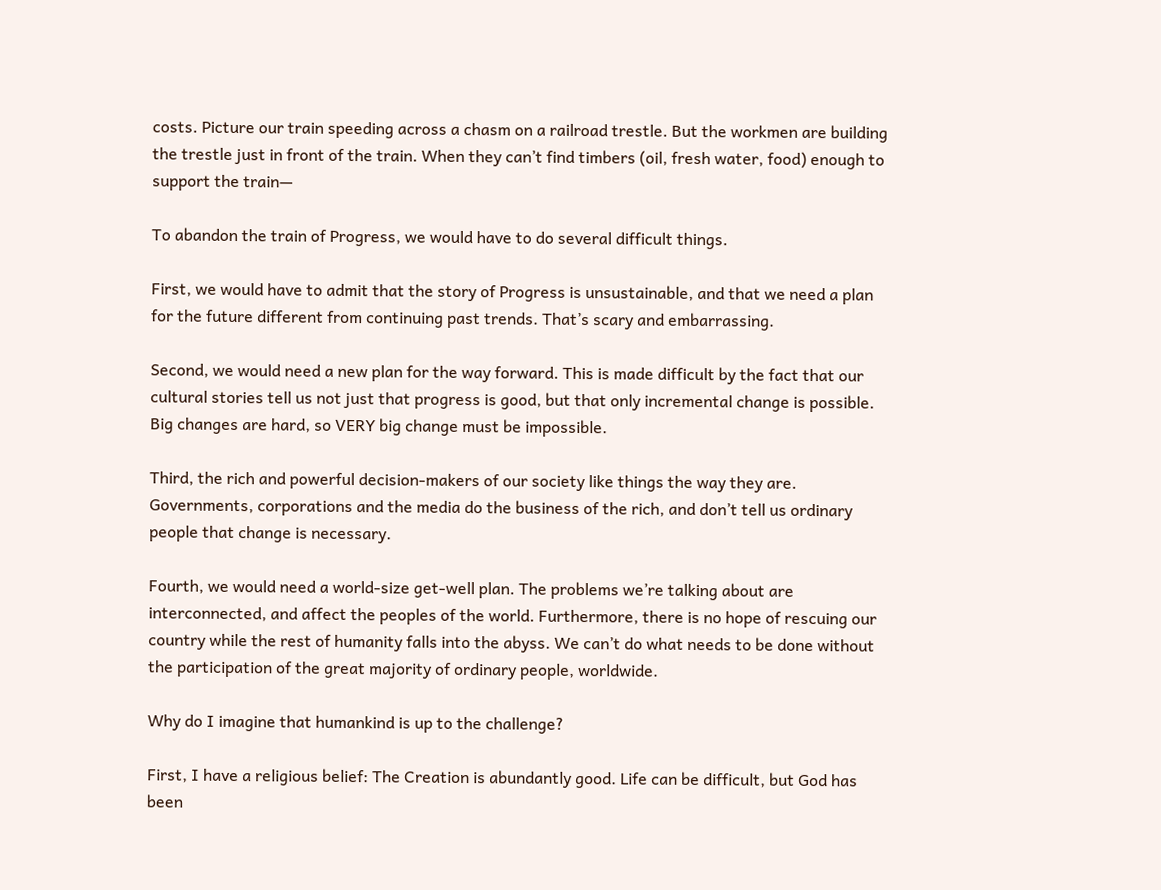costs. Picture our train speeding across a chasm on a railroad trestle. But the workmen are building the trestle just in front of the train. When they can’t find timbers (oil, fresh water, food) enough to support the train—

To abandon the train of Progress, we would have to do several difficult things.

First, we would have to admit that the story of Progress is unsustainable, and that we need a plan for the future different from continuing past trends. That’s scary and embarrassing.

Second, we would need a new plan for the way forward. This is made difficult by the fact that our cultural stories tell us not just that progress is good, but that only incremental change is possible. Big changes are hard, so VERY big change must be impossible.

Third, the rich and powerful decision-makers of our society like things the way they are. Governments, corporations and the media do the business of the rich, and don’t tell us ordinary people that change is necessary.

Fourth, we would need a world-size get-well plan. The problems we’re talking about are interconnected, and affect the peoples of the world. Furthermore, there is no hope of rescuing our country while the rest of humanity falls into the abyss. We can’t do what needs to be done without the participation of the great majority of ordinary people, worldwide.

Why do I imagine that humankind is up to the challenge?

First, I have a religious belief: The Creation is abundantly good. Life can be difficult, but God has been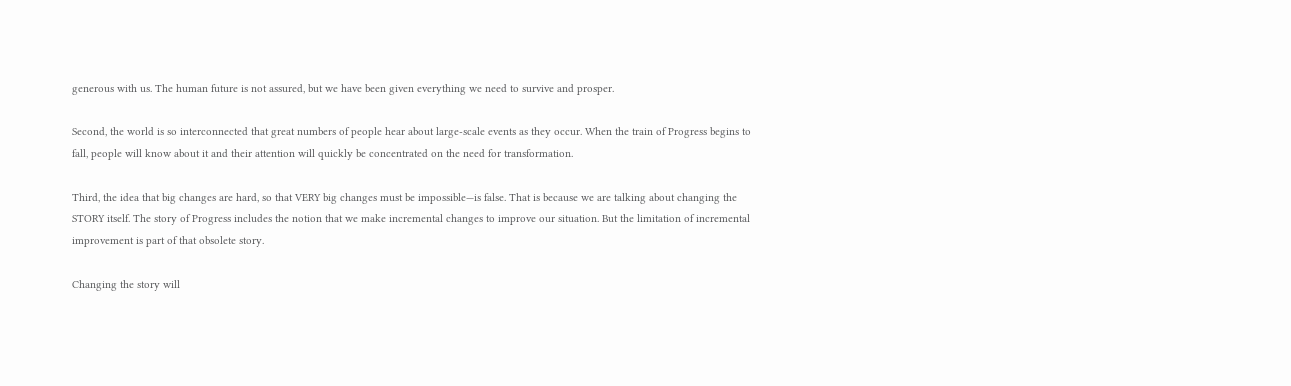generous with us. The human future is not assured, but we have been given everything we need to survive and prosper.

Second, the world is so interconnected that great numbers of people hear about large-scale events as they occur. When the train of Progress begins to fall, people will know about it and their attention will quickly be concentrated on the need for transformation.

Third, the idea that big changes are hard, so that VERY big changes must be impossible—is false. That is because we are talking about changing the STORY itself. The story of Progress includes the notion that we make incremental changes to improve our situation. But the limitation of incremental improvement is part of that obsolete story.

Changing the story will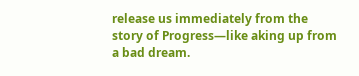release us immediately from the story of Progress—like aking up from a bad dream.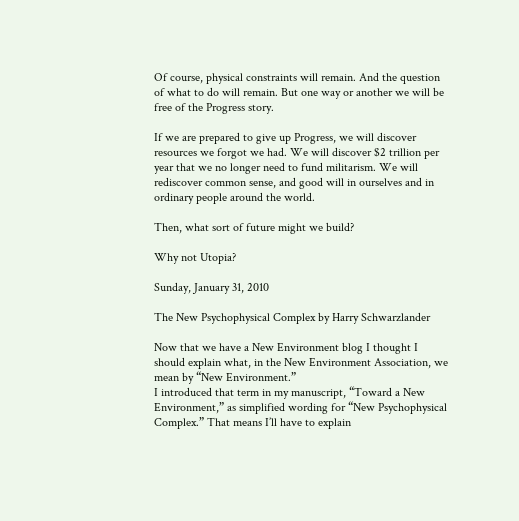Of course, physical constraints will remain. And the question of what to do will remain. But one way or another we will be free of the Progress story.

If we are prepared to give up Progress, we will discover resources we forgot we had. We will discover $2 trillion per year that we no longer need to fund militarism. We will rediscover common sense, and good will in ourselves and in ordinary people around the world.

Then, what sort of future might we build?

Why not Utopia?

Sunday, January 31, 2010

The New Psychophysical Complex by Harry Schwarzlander

Now that we have a New Environment blog I thought I should explain what, in the New Environment Association, we mean by “New Environment.”
I introduced that term in my manuscript, “Toward a New Environment,” as simplified wording for “New Psychophysical Complex.” That means I’ll have to explain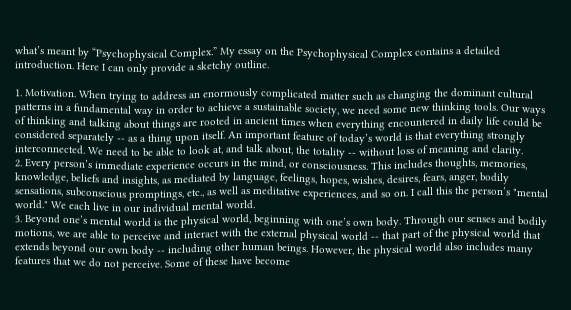what’s meant by “Psychophysical Complex.” My essay on the Psychophysical Complex contains a detailed introduction. Here I can only provide a sketchy outline.

1. Motivation. When trying to address an enormously complicated matter such as changing the dominant cultural patterns in a fundamental way in order to achieve a sustainable society, we need some new thinking tools. Our ways of thinking and talking about things are rooted in ancient times when everything encountered in daily life could be considered separately -- as a thing upon itself. An important feature of today’s world is that everything strongly interconnected. We need to be able to look at, and talk about, the totality -- without loss of meaning and clarity.
2. Every person’s immediate experience occurs in the mind, or consciousness. This includes thoughts, memories, knowledge, beliefs and insights, as mediated by language, feelings, hopes, wishes, desires, fears, anger, bodily sensations, subconscious promptings, etc., as well as meditative experiences, and so on. I call this the person’s "mental world." We each live in our individual mental world.
3. Beyond one’s mental world is the physical world, beginning with one’s own body. Through our senses and bodily motions, we are able to perceive and interact with the external physical world -- that part of the physical world that extends beyond our own body -- including other human beings. However, the physical world also includes many features that we do not perceive. Some of these have become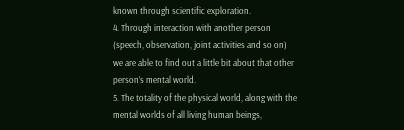known through scientific exploration.
4. Through interaction with another person (speech, observation, joint activities and so on) we are able to find out a little bit about that other person’s mental world.
5. The totality of the physical world, along with the mental worlds of all living human beings,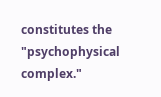constitutes the "psychophysical complex."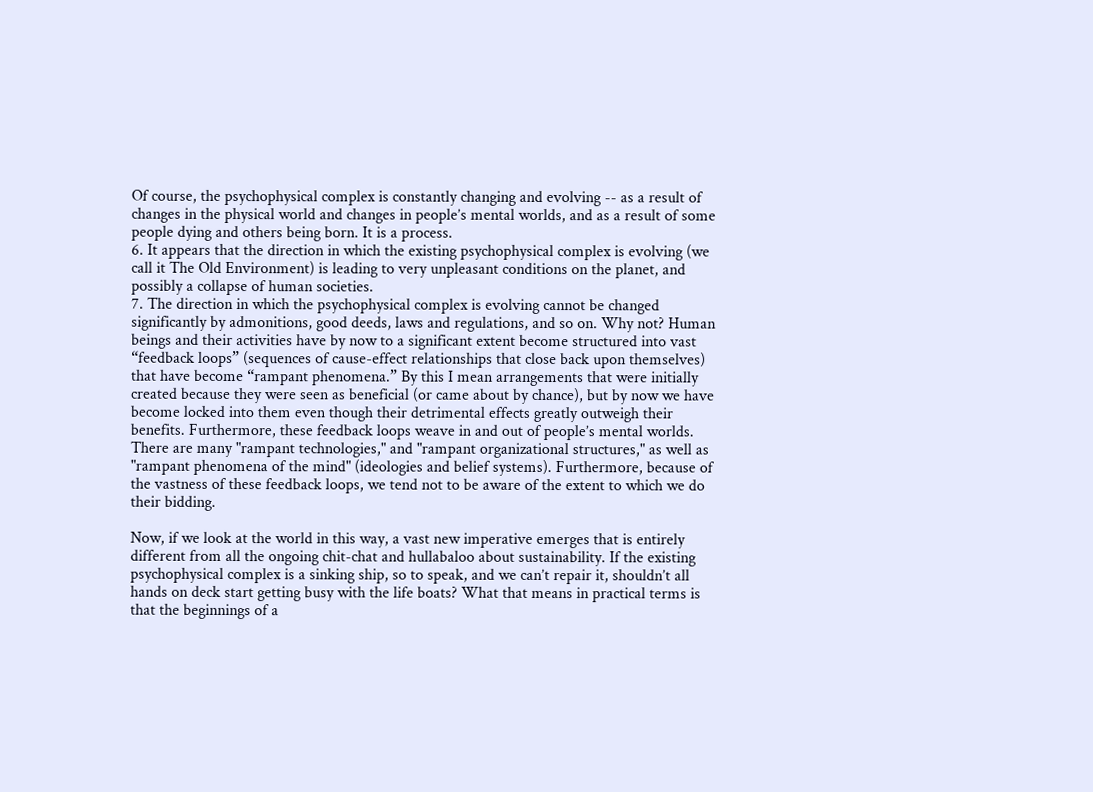Of course, the psychophysical complex is constantly changing and evolving -- as a result of changes in the physical world and changes in people’s mental worlds, and as a result of some people dying and others being born. It is a process.
6. It appears that the direction in which the existing psychophysical complex is evolving (we call it The Old Environment) is leading to very unpleasant conditions on the planet, and possibly a collapse of human societies.
7. The direction in which the psychophysical complex is evolving cannot be changed significantly by admonitions, good deeds, laws and regulations, and so on. Why not? Human beings and their activities have by now to a significant extent become structured into vast “feedback loops” (sequences of cause-effect relationships that close back upon themselves) that have become “rampant phenomena.” By this I mean arrangements that were initially created because they were seen as beneficial (or came about by chance), but by now we have become locked into them even though their detrimental effects greatly outweigh their benefits. Furthermore, these feedback loops weave in and out of people’s mental worlds. There are many "rampant technologies," and "rampant organizational structures," as well as "rampant phenomena of the mind" (ideologies and belief systems). Furthermore, because of the vastness of these feedback loops, we tend not to be aware of the extent to which we do their bidding.

Now, if we look at the world in this way, a vast new imperative emerges that is entirely different from all the ongoing chit-chat and hullabaloo about sustainability. If the existing psychophysical complex is a sinking ship, so to speak, and we can’t repair it, shouldn’t all hands on deck start getting busy with the life boats? What that means in practical terms is that the beginnings of a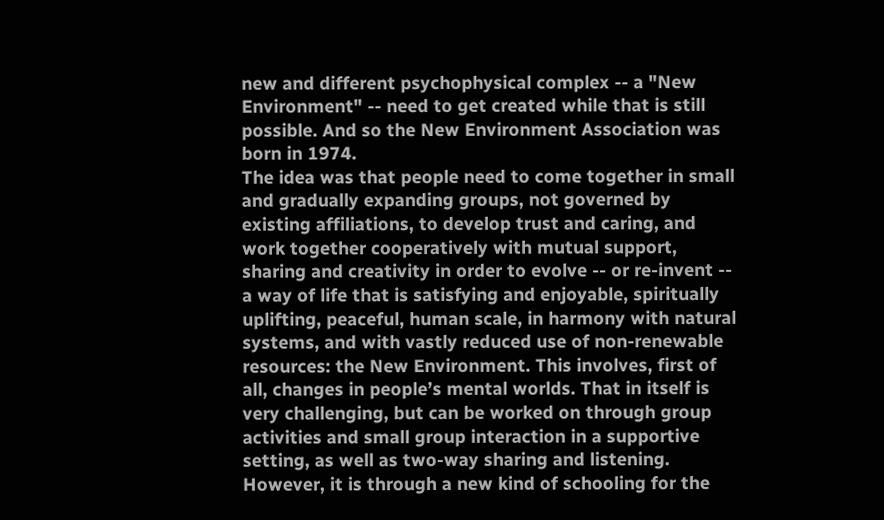new and different psychophysical complex -- a "New Environment" -- need to get created while that is still possible. And so the New Environment Association was born in 1974.
The idea was that people need to come together in small and gradually expanding groups, not governed by existing affiliations, to develop trust and caring, and work together cooperatively with mutual support, sharing and creativity in order to evolve -- or re-invent -- a way of life that is satisfying and enjoyable, spiritually uplifting, peaceful, human scale, in harmony with natural systems, and with vastly reduced use of non-renewable resources: the New Environment. This involves, first of all, changes in people’s mental worlds. That in itself is very challenging, but can be worked on through group activities and small group interaction in a supportive setting, as well as two-way sharing and listening. However, it is through a new kind of schooling for the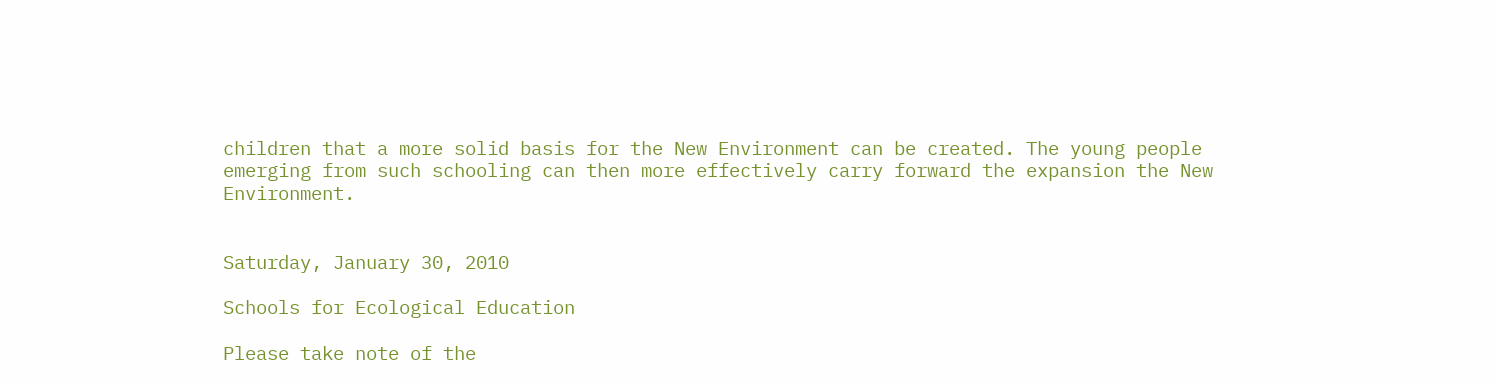children that a more solid basis for the New Environment can be created. The young people emerging from such schooling can then more effectively carry forward the expansion the New Environment.


Saturday, January 30, 2010

Schools for Ecological Education

Please take note of the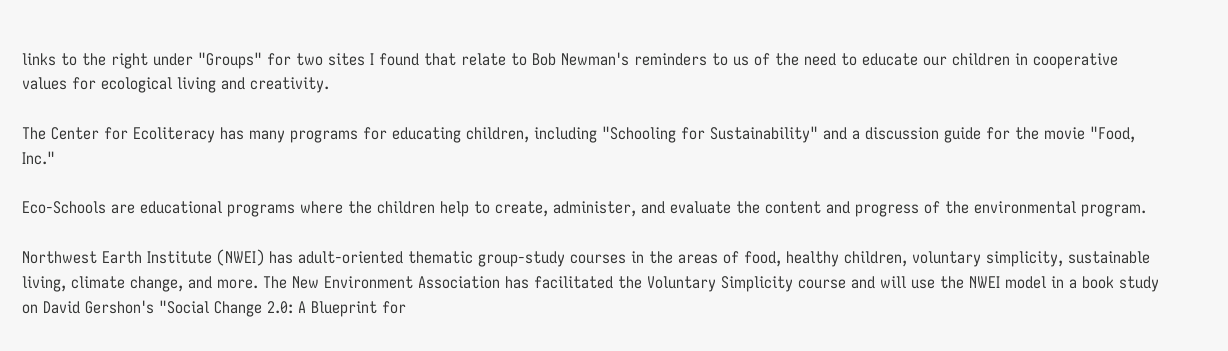links to the right under "Groups" for two sites I found that relate to Bob Newman's reminders to us of the need to educate our children in cooperative values for ecological living and creativity.

The Center for Ecoliteracy has many programs for educating children, including "Schooling for Sustainability" and a discussion guide for the movie "Food, Inc."

Eco-Schools are educational programs where the children help to create, administer, and evaluate the content and progress of the environmental program.

Northwest Earth Institute (NWEI) has adult-oriented thematic group-study courses in the areas of food, healthy children, voluntary simplicity, sustainable living, climate change, and more. The New Environment Association has facilitated the Voluntary Simplicity course and will use the NWEI model in a book study on David Gershon's "Social Change 2.0: A Blueprint for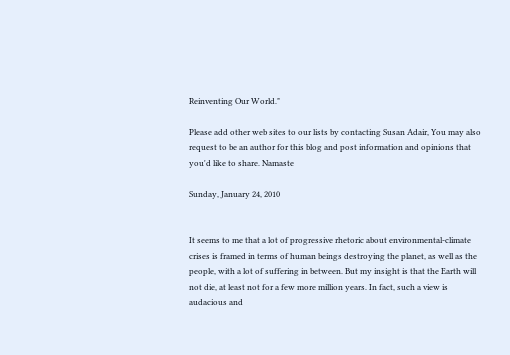Reinventing Our World."

Please add other web sites to our lists by contacting Susan Adair, You may also request to be an author for this blog and post information and opinions that you'd like to share. Namaste

Sunday, January 24, 2010


It seems to me that a lot of progressive rhetoric about environmental-climate crises is framed in terms of human beings destroying the planet, as well as the people, with a lot of suffering in between. But my insight is that the Earth will not die, at least not for a few more million years. In fact, such a view is audacious and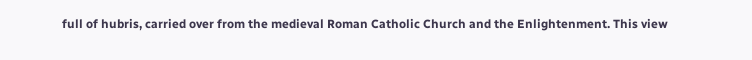full of hubris, carried over from the medieval Roman Catholic Church and the Enlightenment. This view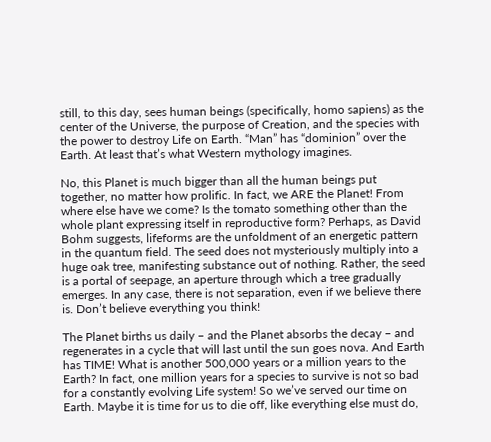still, to this day, sees human beings (specifically, homo sapiens) as the center of the Universe, the purpose of Creation, and the species with the power to destroy Life on Earth. “Man” has “dominion” over the Earth. At least that’s what Western mythology imagines.

No, this Planet is much bigger than all the human beings put together, no matter how prolific. In fact, we ARE the Planet! From where else have we come? Is the tomato something other than the whole plant expressing itself in reproductive form? Perhaps, as David Bohm suggests, lifeforms are the unfoldment of an energetic pattern in the quantum field. The seed does not mysteriously multiply into a huge oak tree, manifesting substance out of nothing. Rather, the seed is a portal of seepage, an aperture through which a tree gradually emerges. In any case, there is not separation, even if we believe there is. Don’t believe everything you think!

The Planet births us daily – and the Planet absorbs the decay – and regenerates in a cycle that will last until the sun goes nova. And Earth has TIME! What is another 500,000 years or a million years to the Earth? In fact, one million years for a species to survive is not so bad for a constantly evolving Life system! So we’ve served our time on Earth. Maybe it is time for us to die off, like everything else must do,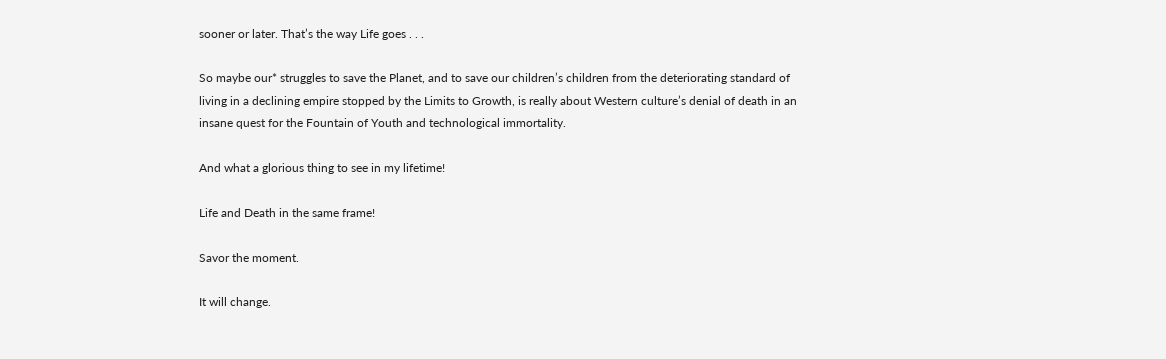sooner or later. That’s the way Life goes . . .

So maybe our* struggles to save the Planet, and to save our children’s children from the deteriorating standard of living in a declining empire stopped by the Limits to Growth, is really about Western culture’s denial of death in an insane quest for the Fountain of Youth and technological immortality.

And what a glorious thing to see in my lifetime!

Life and Death in the same frame!

Savor the moment.

It will change.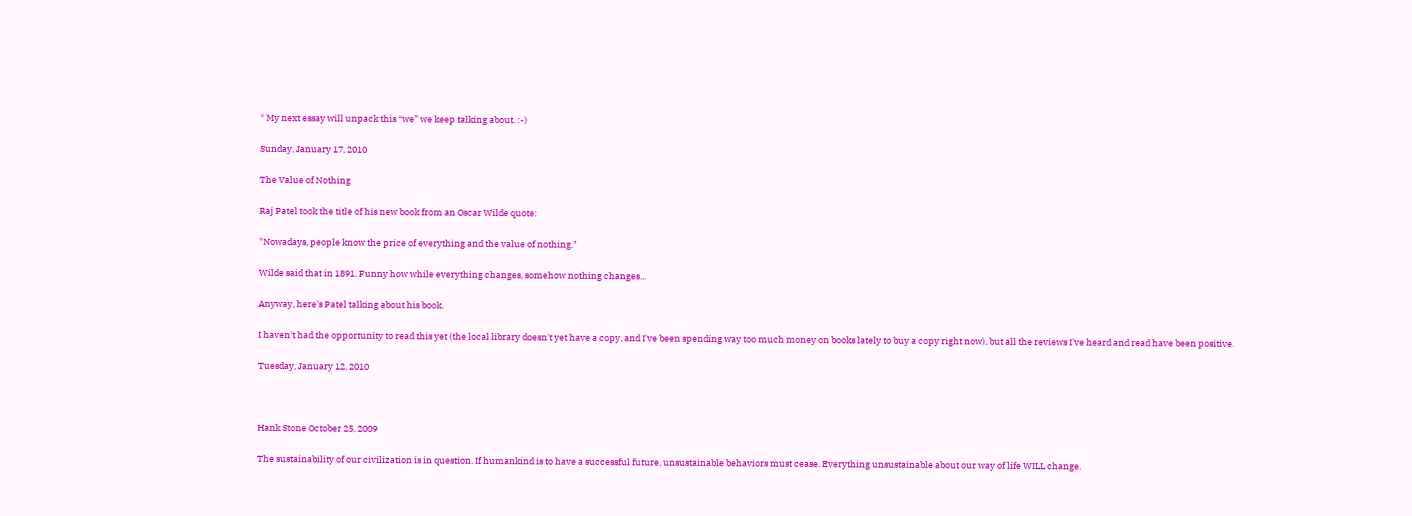* My next essay will unpack this “we” we keep talking about. :-)

Sunday, January 17, 2010

The Value of Nothing

Raj Patel took the title of his new book from an Oscar Wilde quote:

"Nowadays, people know the price of everything and the value of nothing."

Wilde said that in 1891. Funny how while everything changes, somehow nothing changes...

Anyway, here's Patel talking about his book.

I haven't had the opportunity to read this yet (the local library doesn't yet have a copy, and I've been spending way too much money on books lately to buy a copy right now), but all the reviews I've heard and read have been positive.

Tuesday, January 12, 2010



Hank Stone October 25, 2009

The sustainability of our civilization is in question. If humankind is to have a successful future, unsustainable behaviors must cease. Everything unsustainable about our way of life WILL change.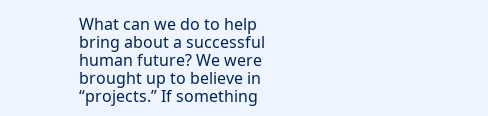What can we do to help bring about a successful human future? We were brought up to believe in “projects.” If something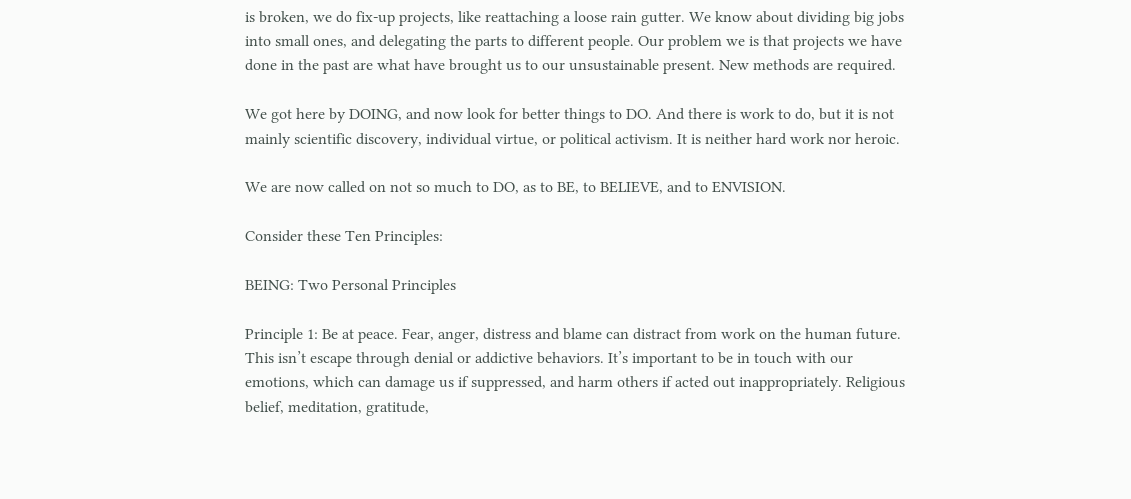is broken, we do fix-up projects, like reattaching a loose rain gutter. We know about dividing big jobs into small ones, and delegating the parts to different people. Our problem we is that projects we have done in the past are what have brought us to our unsustainable present. New methods are required.

We got here by DOING, and now look for better things to DO. And there is work to do, but it is not mainly scientific discovery, individual virtue, or political activism. It is neither hard work nor heroic.

We are now called on not so much to DO, as to BE, to BELIEVE, and to ENVISION.

Consider these Ten Principles:

BEING: Two Personal Principles

Principle 1: Be at peace. Fear, anger, distress and blame can distract from work on the human future. This isn’t escape through denial or addictive behaviors. It’s important to be in touch with our emotions, which can damage us if suppressed, and harm others if acted out inappropriately. Religious belief, meditation, gratitude,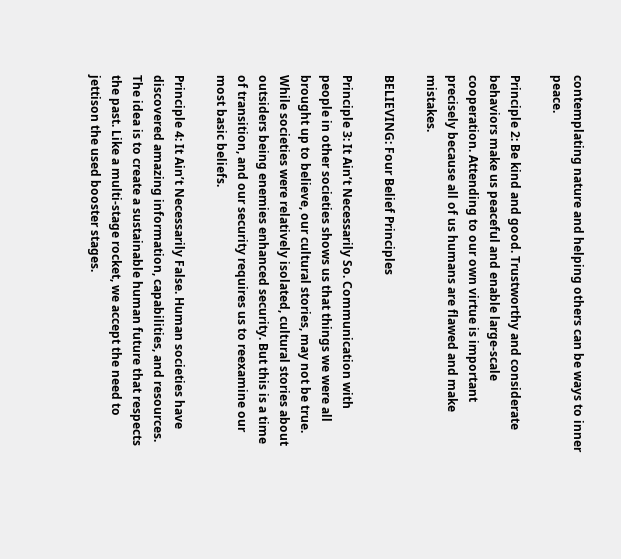contemplating nature and helping others can be ways to inner peace.

Principle 2: Be kind and good. Trustworthy and considerate behaviors make us peaceful and enable large-scale cooperation. Attending to our own virtue is important precisely because all of us humans are flawed and make mistakes.

BELIEVING: Four Belief Principles

Principle 3: It Ain’t Necessarily So. Communication with people in other societies shows us that things we were all brought up to believe, our cultural stories, may not be true. While societies were relatively isolated, cultural stories about outsiders being enemies enhanced security. But this is a time of transition, and our security requires us to reexamine our most basic beliefs.

Principle 4: It Ain’t Necessarily False. Human societies have discovered amazing information, capabilities, and resources. The idea is to create a sustainable human future that respects the past. Like a multi-stage rocket, we accept the need to jettison the used booster stages.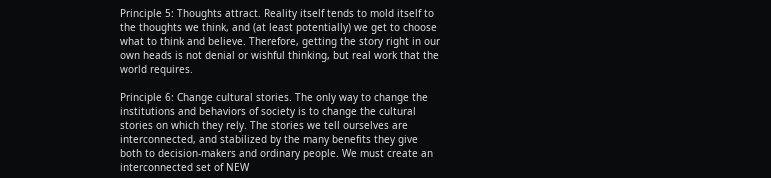Principle 5: Thoughts attract. Reality itself tends to mold itself to the thoughts we think, and (at least potentially) we get to choose what to think and believe. Therefore, getting the story right in our own heads is not denial or wishful thinking, but real work that the world requires.

Principle 6: Change cultural stories. The only way to change the institutions and behaviors of society is to change the cultural stories on which they rely. The stories we tell ourselves are interconnected, and stabilized by the many benefits they give both to decision-makers and ordinary people. We must create an interconnected set of NEW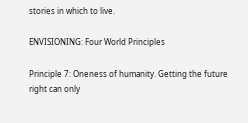stories in which to live.

ENVISIONING: Four World Principles

Principle 7: Oneness of humanity. Getting the future right can only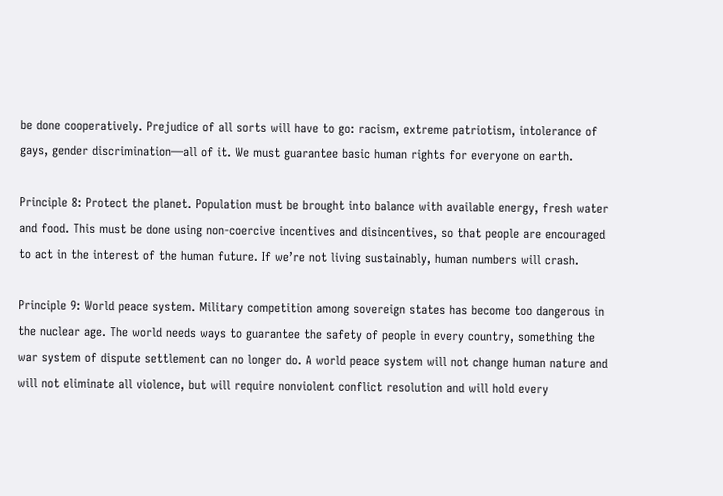be done cooperatively. Prejudice of all sorts will have to go: racism, extreme patriotism, intolerance of gays, gender discrimination—all of it. We must guarantee basic human rights for everyone on earth.

Principle 8: Protect the planet. Population must be brought into balance with available energy, fresh water and food. This must be done using non-coercive incentives and disincentives, so that people are encouraged to act in the interest of the human future. If we’re not living sustainably, human numbers will crash.

Principle 9: World peace system. Military competition among sovereign states has become too dangerous in the nuclear age. The world needs ways to guarantee the safety of people in every country, something the war system of dispute settlement can no longer do. A world peace system will not change human nature and will not eliminate all violence, but will require nonviolent conflict resolution and will hold every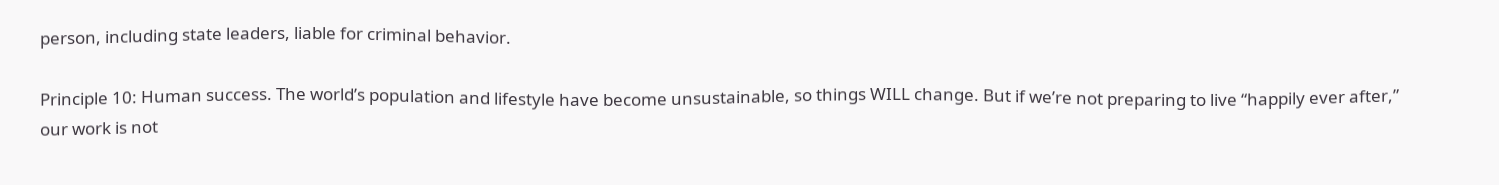person, including state leaders, liable for criminal behavior.

Principle 10: Human success. The world’s population and lifestyle have become unsustainable, so things WILL change. But if we’re not preparing to live “happily ever after,” our work is not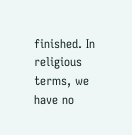finished. In religious terms, we have no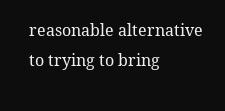reasonable alternative to trying to bring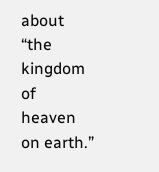about “the kingdom of heaven on earth.”